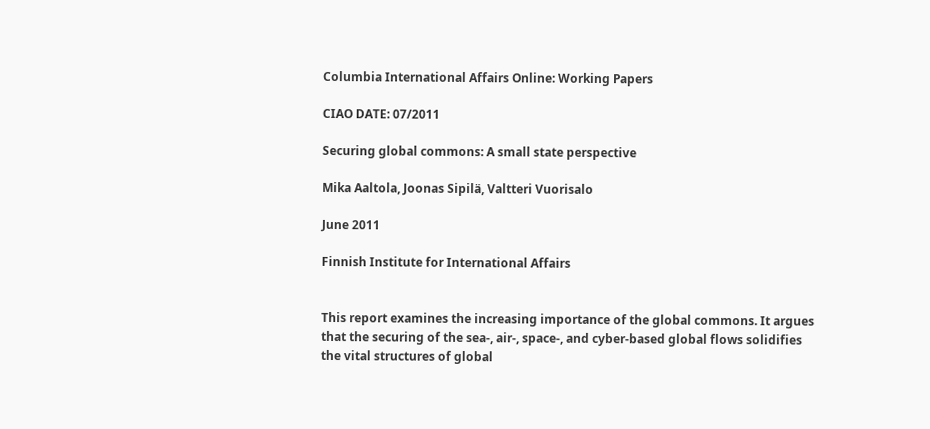Columbia International Affairs Online: Working Papers

CIAO DATE: 07/2011

Securing global commons: A small state perspective

Mika Aaltola, Joonas Sipilä, Valtteri Vuorisalo

June 2011

Finnish Institute for International Affairs


This report examines the increasing importance of the global commons. It argues that the securing of the sea-, air-, space-, and cyber-based global flows solidifies the vital structures of global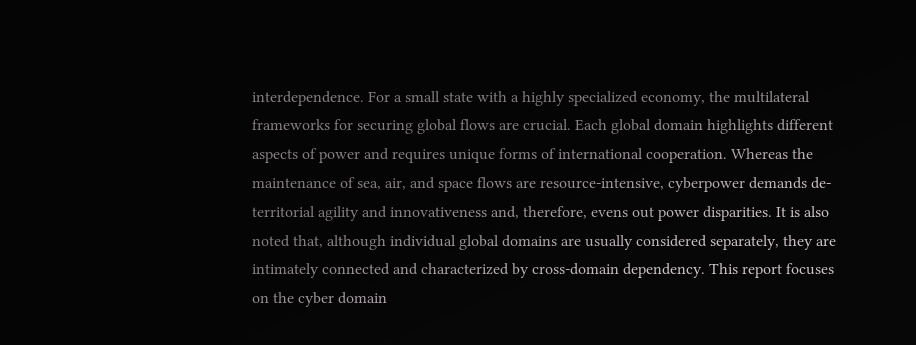interdependence. For a small state with a highly specialized economy, the multilateral frameworks for securing global flows are crucial. Each global domain highlights different aspects of power and requires unique forms of international cooperation. Whereas the maintenance of sea, air, and space flows are resource-intensive, cyberpower demands de-territorial agility and innovativeness and, therefore, evens out power disparities. It is also noted that, although individual global domains are usually considered separately, they are intimately connected and characterized by cross-domain dependency. This report focuses on the cyber domain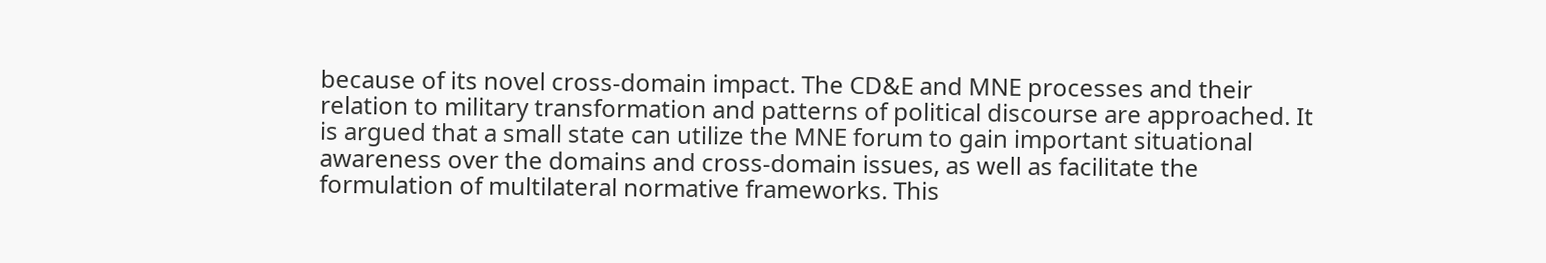because of its novel cross-domain impact. The CD&E and MNE processes and their relation to military transformation and patterns of political discourse are approached. It is argued that a small state can utilize the MNE forum to gain important situational awareness over the domains and cross-domain issues, as well as facilitate the formulation of multilateral normative frameworks. This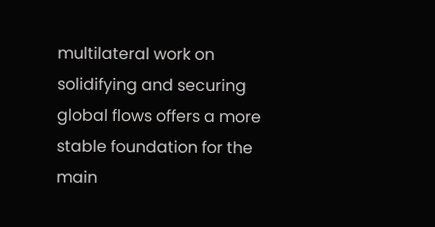multilateral work on solidifying and securing global flows offers a more stable foundation for the main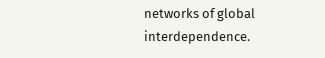networks of global interdependence.